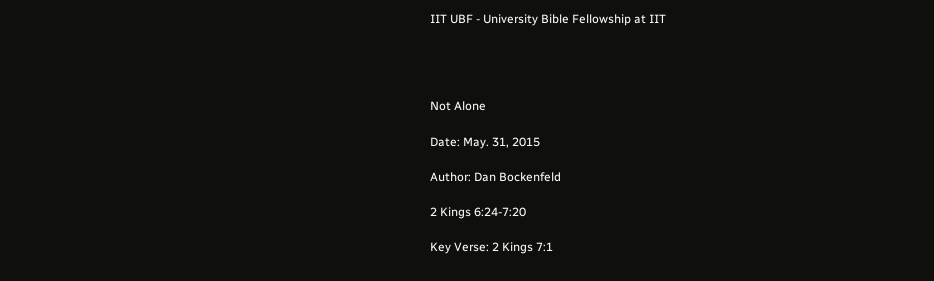IIT UBF - University Bible Fellowship at IIT




Not Alone

Date: May. 31, 2015

Author: Dan Bockenfeld

2 Kings 6:24-7:20

Key Verse: 2 Kings 7:1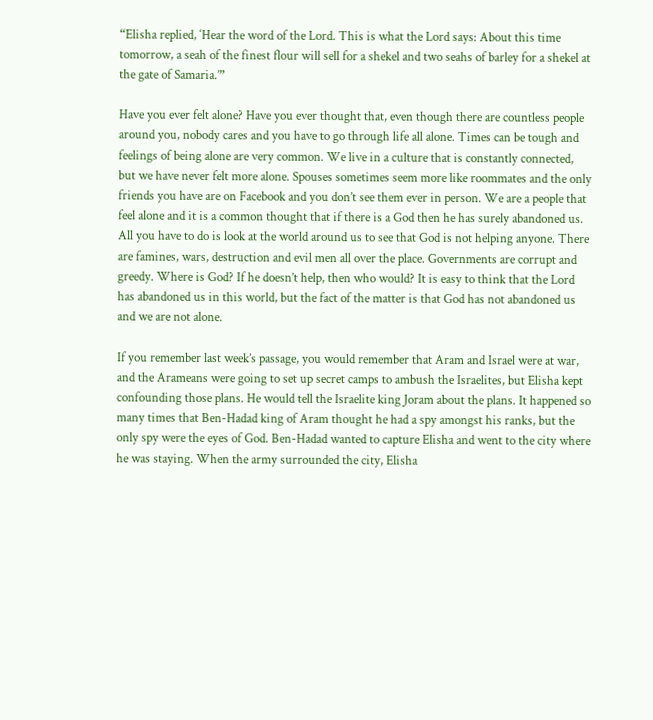“Elisha replied, ‘Hear the word of the Lord. This is what the Lord says: About this time tomorrow, a seah of the finest flour will sell for a shekel and two seahs of barley for a shekel at the gate of Samaria.’”

Have you ever felt alone? Have you ever thought that, even though there are countless people around you, nobody cares and you have to go through life all alone. Times can be tough and feelings of being alone are very common. We live in a culture that is constantly connected, but we have never felt more alone. Spouses sometimes seem more like roommates and the only friends you have are on Facebook and you don’t see them ever in person. We are a people that feel alone and it is a common thought that if there is a God then he has surely abandoned us. All you have to do is look at the world around us to see that God is not helping anyone. There are famines, wars, destruction and evil men all over the place. Governments are corrupt and greedy. Where is God? If he doesn’t help, then who would? It is easy to think that the Lord has abandoned us in this world, but the fact of the matter is that God has not abandoned us and we are not alone.

If you remember last week’s passage, you would remember that Aram and Israel were at war, and the Arameans were going to set up secret camps to ambush the Israelites, but Elisha kept confounding those plans. He would tell the Israelite king Joram about the plans. It happened so many times that Ben-Hadad king of Aram thought he had a spy amongst his ranks, but the only spy were the eyes of God. Ben-Hadad wanted to capture Elisha and went to the city where he was staying. When the army surrounded the city, Elisha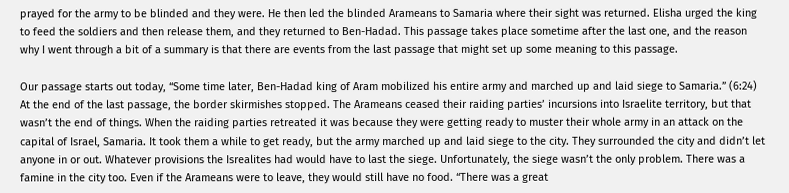prayed for the army to be blinded and they were. He then led the blinded Arameans to Samaria where their sight was returned. Elisha urged the king to feed the soldiers and then release them, and they returned to Ben-Hadad. This passage takes place sometime after the last one, and the reason why I went through a bit of a summary is that there are events from the last passage that might set up some meaning to this passage.

Our passage starts out today, “Some time later, Ben-Hadad king of Aram mobilized his entire army and marched up and laid siege to Samaria.” (6:24) At the end of the last passage, the border skirmishes stopped. The Arameans ceased their raiding parties’ incursions into Israelite territory, but that wasn’t the end of things. When the raiding parties retreated it was because they were getting ready to muster their whole army in an attack on the capital of Israel, Samaria. It took them a while to get ready, but the army marched up and laid siege to the city. They surrounded the city and didn’t let anyone in or out. Whatever provisions the Isrealites had would have to last the siege. Unfortunately, the siege wasn’t the only problem. There was a famine in the city too. Even if the Arameans were to leave, they would still have no food. “There was a great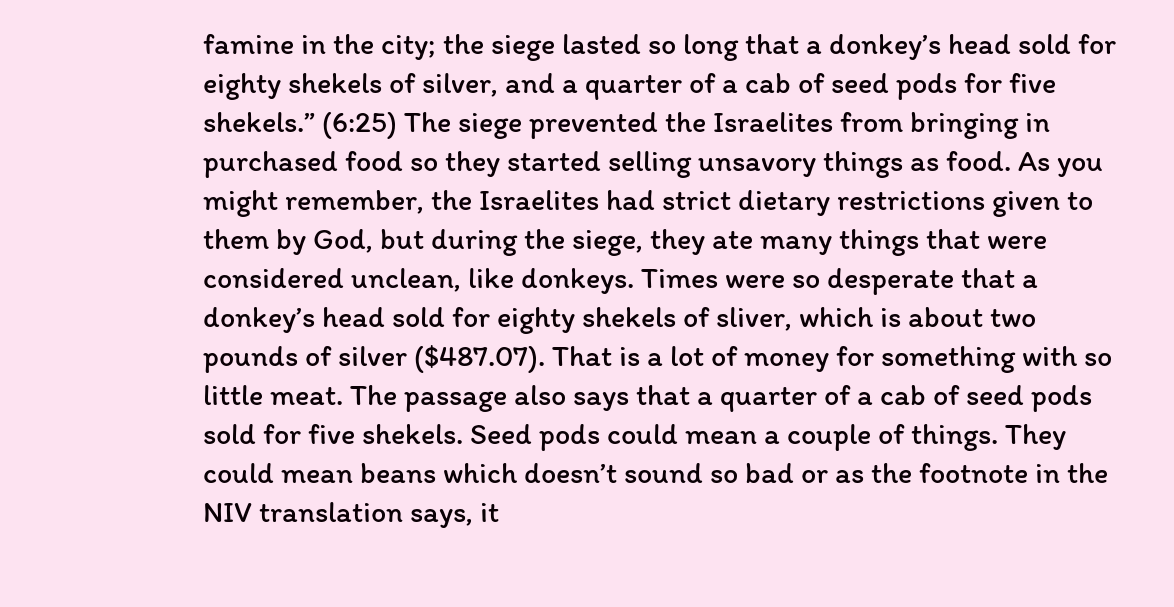famine in the city; the siege lasted so long that a donkey’s head sold for eighty shekels of silver, and a quarter of a cab of seed pods for five shekels.” (6:25) The siege prevented the Israelites from bringing in purchased food so they started selling unsavory things as food. As you might remember, the Israelites had strict dietary restrictions given to them by God, but during the siege, they ate many things that were considered unclean, like donkeys. Times were so desperate that a donkey’s head sold for eighty shekels of sliver, which is about two pounds of silver ($487.07). That is a lot of money for something with so little meat. The passage also says that a quarter of a cab of seed pods sold for five shekels. Seed pods could mean a couple of things. They could mean beans which doesn’t sound so bad or as the footnote in the NIV translation says, it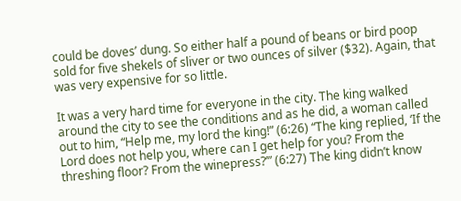could be doves’ dung. So either half a pound of beans or bird poop sold for five shekels of sliver or two ounces of silver ($32). Again, that was very expensive for so little.

It was a very hard time for everyone in the city. The king walked around the city to see the conditions and as he did, a woman called out to him, “Help me, my lord the king!” (6:26) “The king replied, ‘If the Lord does not help you, where can I get help for you? From the threshing floor? From the winepress?’” (6:27) The king didn’t know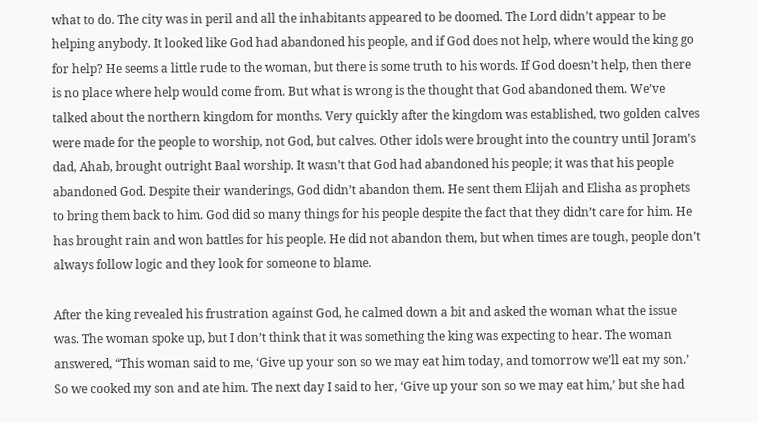what to do. The city was in peril and all the inhabitants appeared to be doomed. The Lord didn’t appear to be helping anybody. It looked like God had abandoned his people, and if God does not help, where would the king go for help? He seems a little rude to the woman, but there is some truth to his words. If God doesn’t help, then there is no place where help would come from. But what is wrong is the thought that God abandoned them. We’ve talked about the northern kingdom for months. Very quickly after the kingdom was established, two golden calves were made for the people to worship, not God, but calves. Other idols were brought into the country until Joram’s dad, Ahab, brought outright Baal worship. It wasn’t that God had abandoned his people; it was that his people abandoned God. Despite their wanderings, God didn’t abandon them. He sent them Elijah and Elisha as prophets to bring them back to him. God did so many things for his people despite the fact that they didn’t care for him. He has brought rain and won battles for his people. He did not abandon them, but when times are tough, people don’t always follow logic and they look for someone to blame.

After the king revealed his frustration against God, he calmed down a bit and asked the woman what the issue was. The woman spoke up, but I don’t think that it was something the king was expecting to hear. The woman answered, “This woman said to me, ‘Give up your son so we may eat him today, and tomorrow we’ll eat my son.’ So we cooked my son and ate him. The next day I said to her, ‘Give up your son so we may eat him,’ but she had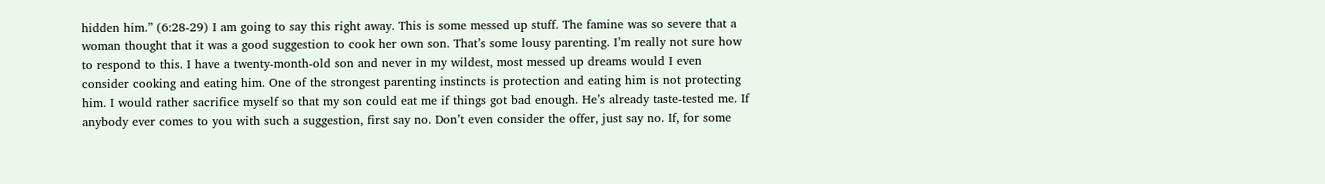hidden him.” (6:28-29) I am going to say this right away. This is some messed up stuff. The famine was so severe that a woman thought that it was a good suggestion to cook her own son. That’s some lousy parenting. I’m really not sure how to respond to this. I have a twenty-month-old son and never in my wildest, most messed up dreams would I even consider cooking and eating him. One of the strongest parenting instincts is protection and eating him is not protecting him. I would rather sacrifice myself so that my son could eat me if things got bad enough. He’s already taste-tested me. If anybody ever comes to you with such a suggestion, first say no. Don’t even consider the offer, just say no. If, for some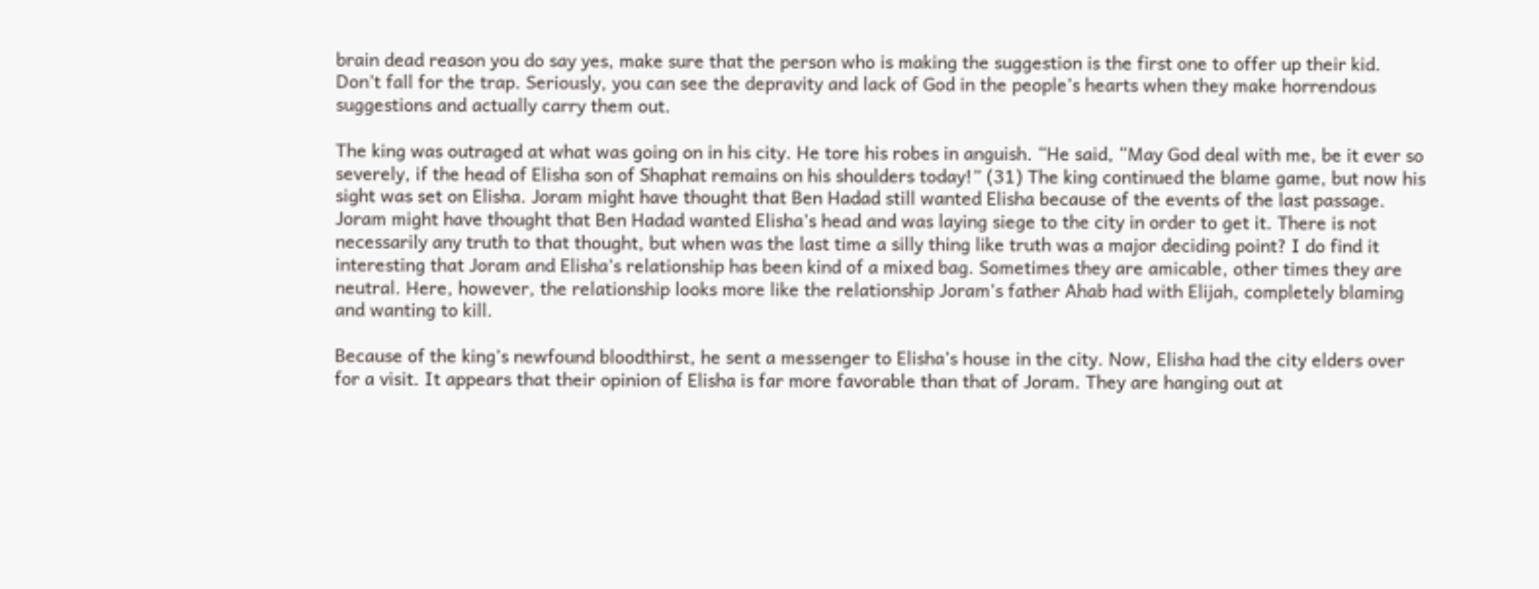brain dead reason you do say yes, make sure that the person who is making the suggestion is the first one to offer up their kid. Don’t fall for the trap. Seriously, you can see the depravity and lack of God in the people’s hearts when they make horrendous suggestions and actually carry them out.

The king was outraged at what was going on in his city. He tore his robes in anguish. “He said, “May God deal with me, be it ever so severely, if the head of Elisha son of Shaphat remains on his shoulders today!” (31) The king continued the blame game, but now his sight was set on Elisha. Joram might have thought that Ben Hadad still wanted Elisha because of the events of the last passage. Joram might have thought that Ben Hadad wanted Elisha’s head and was laying siege to the city in order to get it. There is not necessarily any truth to that thought, but when was the last time a silly thing like truth was a major deciding point? I do find it interesting that Joram and Elisha’s relationship has been kind of a mixed bag. Sometimes they are amicable, other times they are neutral. Here, however, the relationship looks more like the relationship Joram’s father Ahab had with Elijah, completely blaming and wanting to kill.

Because of the king’s newfound bloodthirst, he sent a messenger to Elisha’s house in the city. Now, Elisha had the city elders over for a visit. It appears that their opinion of Elisha is far more favorable than that of Joram. They are hanging out at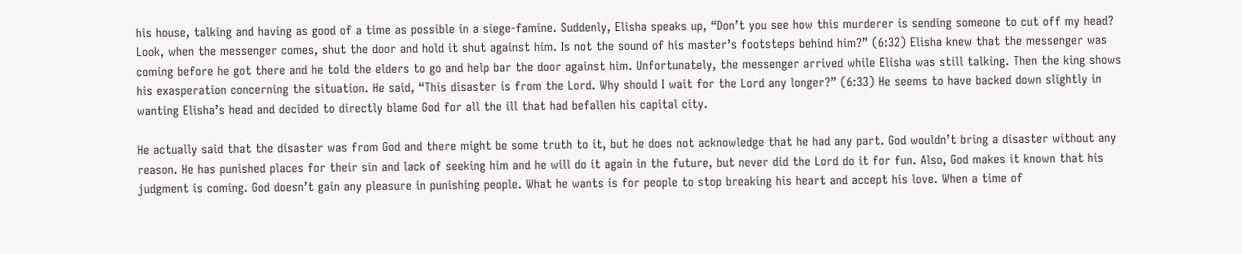his house, talking and having as good of a time as possible in a siege-famine. Suddenly, Elisha speaks up, “Don’t you see how this murderer is sending someone to cut off my head? Look, when the messenger comes, shut the door and hold it shut against him. Is not the sound of his master’s footsteps behind him?” (6:32) Elisha knew that the messenger was coming before he got there and he told the elders to go and help bar the door against him. Unfortunately, the messenger arrived while Elisha was still talking. Then the king shows his exasperation concerning the situation. He said, “This disaster is from the Lord. Why should I wait for the Lord any longer?” (6:33) He seems to have backed down slightly in wanting Elisha’s head and decided to directly blame God for all the ill that had befallen his capital city.

He actually said that the disaster was from God and there might be some truth to it, but he does not acknowledge that he had any part. God wouldn’t bring a disaster without any reason. He has punished places for their sin and lack of seeking him and he will do it again in the future, but never did the Lord do it for fun. Also, God makes it known that his judgment is coming. God doesn’t gain any pleasure in punishing people. What he wants is for people to stop breaking his heart and accept his love. When a time of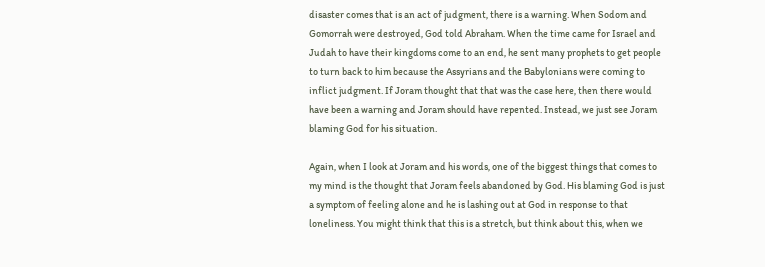disaster comes that is an act of judgment, there is a warning. When Sodom and Gomorrah were destroyed, God told Abraham. When the time came for Israel and Judah to have their kingdoms come to an end, he sent many prophets to get people to turn back to him because the Assyrians and the Babylonians were coming to inflict judgment. If Joram thought that that was the case here, then there would have been a warning and Joram should have repented. Instead, we just see Joram blaming God for his situation.

Again, when I look at Joram and his words, one of the biggest things that comes to my mind is the thought that Joram feels abandoned by God. His blaming God is just a symptom of feeling alone and he is lashing out at God in response to that loneliness. You might think that this is a stretch, but think about this, when we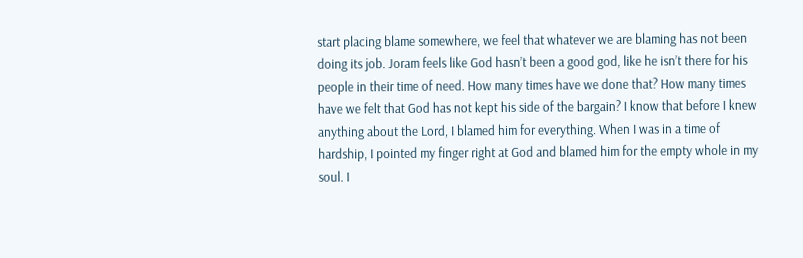start placing blame somewhere, we feel that whatever we are blaming has not been doing its job. Joram feels like God hasn’t been a good god, like he isn’t there for his people in their time of need. How many times have we done that? How many times have we felt that God has not kept his side of the bargain? I know that before I knew anything about the Lord, I blamed him for everything. When I was in a time of hardship, I pointed my finger right at God and blamed him for the empty whole in my soul. I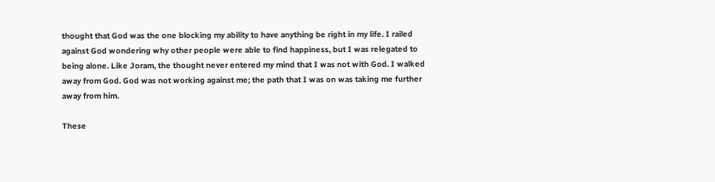thought that God was the one blocking my ability to have anything be right in my life. I railed against God wondering why other people were able to find happiness, but I was relegated to being alone. Like Joram, the thought never entered my mind that I was not with God. I walked away from God. God was not working against me; the path that I was on was taking me further away from him.

These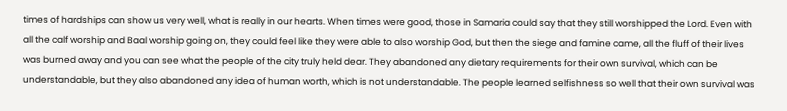times of hardships can show us very well, what is really in our hearts. When times were good, those in Samaria could say that they still worshipped the Lord. Even with all the calf worship and Baal worship going on, they could feel like they were able to also worship God, but then the siege and famine came, all the fluff of their lives was burned away and you can see what the people of the city truly held dear. They abandoned any dietary requirements for their own survival, which can be understandable, but they also abandoned any idea of human worth, which is not understandable. The people learned selfishness so well that their own survival was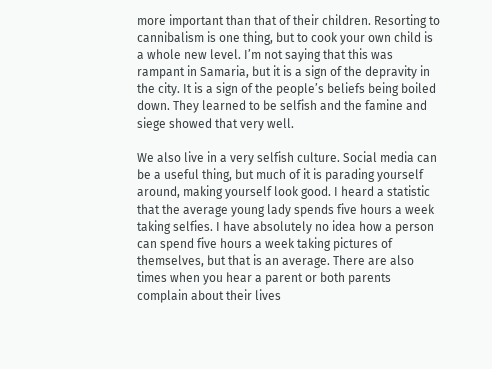more important than that of their children. Resorting to cannibalism is one thing, but to cook your own child is a whole new level. I’m not saying that this was rampant in Samaria, but it is a sign of the depravity in the city. It is a sign of the people’s beliefs being boiled down. They learned to be selfish and the famine and siege showed that very well.

We also live in a very selfish culture. Social media can be a useful thing, but much of it is parading yourself around, making yourself look good. I heard a statistic that the average young lady spends five hours a week taking selfies. I have absolutely no idea how a person can spend five hours a week taking pictures of themselves, but that is an average. There are also times when you hear a parent or both parents complain about their lives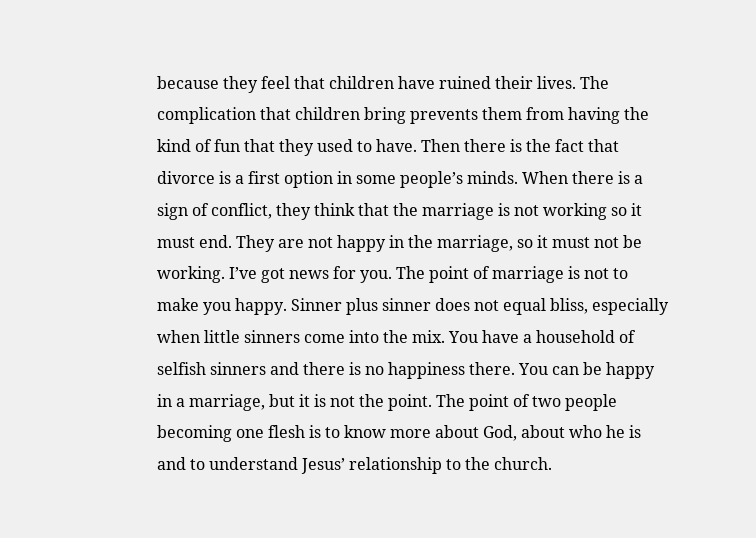because they feel that children have ruined their lives. The complication that children bring prevents them from having the kind of fun that they used to have. Then there is the fact that divorce is a first option in some people’s minds. When there is a sign of conflict, they think that the marriage is not working so it must end. They are not happy in the marriage, so it must not be working. I’ve got news for you. The point of marriage is not to make you happy. Sinner plus sinner does not equal bliss, especially when little sinners come into the mix. You have a household of selfish sinners and there is no happiness there. You can be happy in a marriage, but it is not the point. The point of two people becoming one flesh is to know more about God, about who he is and to understand Jesus’ relationship to the church.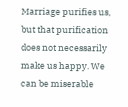Marriage purifies us, but that purification does not necessarily make us happy. We can be miserable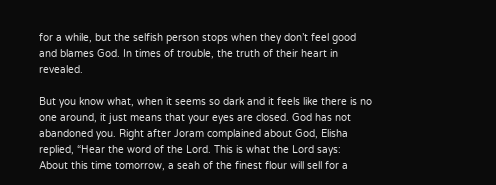for a while, but the selfish person stops when they don’t feel good and blames God. In times of trouble, the truth of their heart in revealed.

But you know what, when it seems so dark and it feels like there is no one around, it just means that your eyes are closed. God has not abandoned you. Right after Joram complained about God, Elisha replied, “Hear the word of the Lord. This is what the Lord says: About this time tomorrow, a seah of the finest flour will sell for a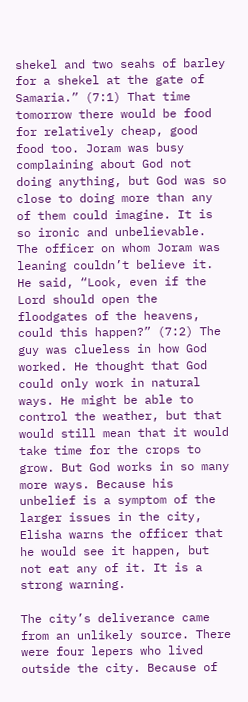shekel and two seahs of barley for a shekel at the gate of Samaria.” (7:1) That time tomorrow there would be food for relatively cheap, good food too. Joram was busy complaining about God not doing anything, but God was so close to doing more than any of them could imagine. It is so ironic and unbelievable. The officer on whom Joram was leaning couldn’t believe it. He said, “Look, even if the Lord should open the floodgates of the heavens, could this happen?” (7:2) The guy was clueless in how God worked. He thought that God could only work in natural ways. He might be able to control the weather, but that would still mean that it would take time for the crops to grow. But God works in so many more ways. Because his unbelief is a symptom of the larger issues in the city, Elisha warns the officer that he would see it happen, but not eat any of it. It is a strong warning.

The city’s deliverance came from an unlikely source. There were four lepers who lived outside the city. Because of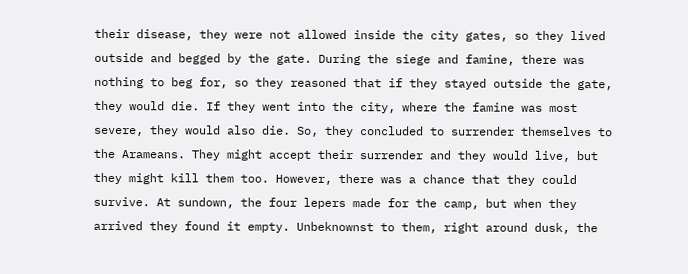their disease, they were not allowed inside the city gates, so they lived outside and begged by the gate. During the siege and famine, there was nothing to beg for, so they reasoned that if they stayed outside the gate, they would die. If they went into the city, where the famine was most severe, they would also die. So, they concluded to surrender themselves to the Arameans. They might accept their surrender and they would live, but they might kill them too. However, there was a chance that they could survive. At sundown, the four lepers made for the camp, but when they arrived they found it empty. Unbeknownst to them, right around dusk, the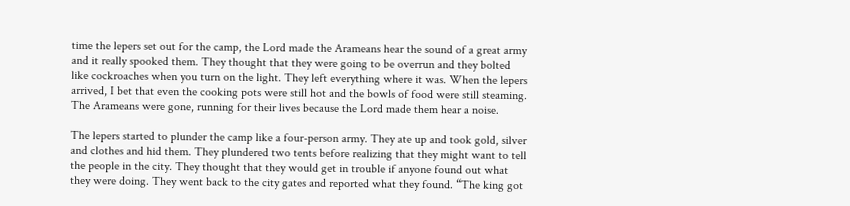time the lepers set out for the camp, the Lord made the Arameans hear the sound of a great army and it really spooked them. They thought that they were going to be overrun and they bolted like cockroaches when you turn on the light. They left everything where it was. When the lepers arrived, I bet that even the cooking pots were still hot and the bowls of food were still steaming. The Arameans were gone, running for their lives because the Lord made them hear a noise.

The lepers started to plunder the camp like a four-person army. They ate up and took gold, silver and clothes and hid them. They plundered two tents before realizing that they might want to tell the people in the city. They thought that they would get in trouble if anyone found out what they were doing. They went back to the city gates and reported what they found. “The king got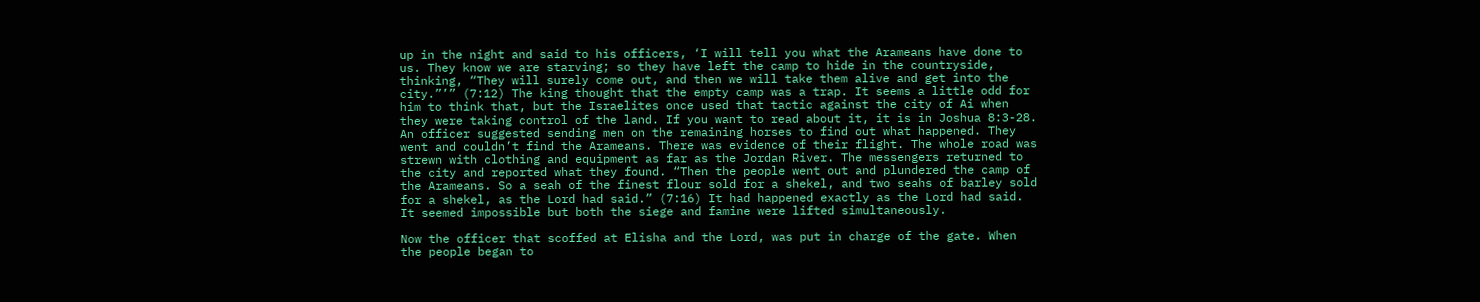up in the night and said to his officers, ‘I will tell you what the Arameans have done to us. They know we are starving; so they have left the camp to hide in the countryside, thinking, “They will surely come out, and then we will take them alive and get into the city.”’” (7:12) The king thought that the empty camp was a trap. It seems a little odd for him to think that, but the Israelites once used that tactic against the city of Ai when they were taking control of the land. If you want to read about it, it is in Joshua 8:3-28. An officer suggested sending men on the remaining horses to find out what happened. They went and couldn’t find the Arameans. There was evidence of their flight. The whole road was strewn with clothing and equipment as far as the Jordan River. The messengers returned to the city and reported what they found. “Then the people went out and plundered the camp of the Arameans. So a seah of the finest flour sold for a shekel, and two seahs of barley sold for a shekel, as the Lord had said.” (7:16) It had happened exactly as the Lord had said. It seemed impossible but both the siege and famine were lifted simultaneously.

Now the officer that scoffed at Elisha and the Lord, was put in charge of the gate. When the people began to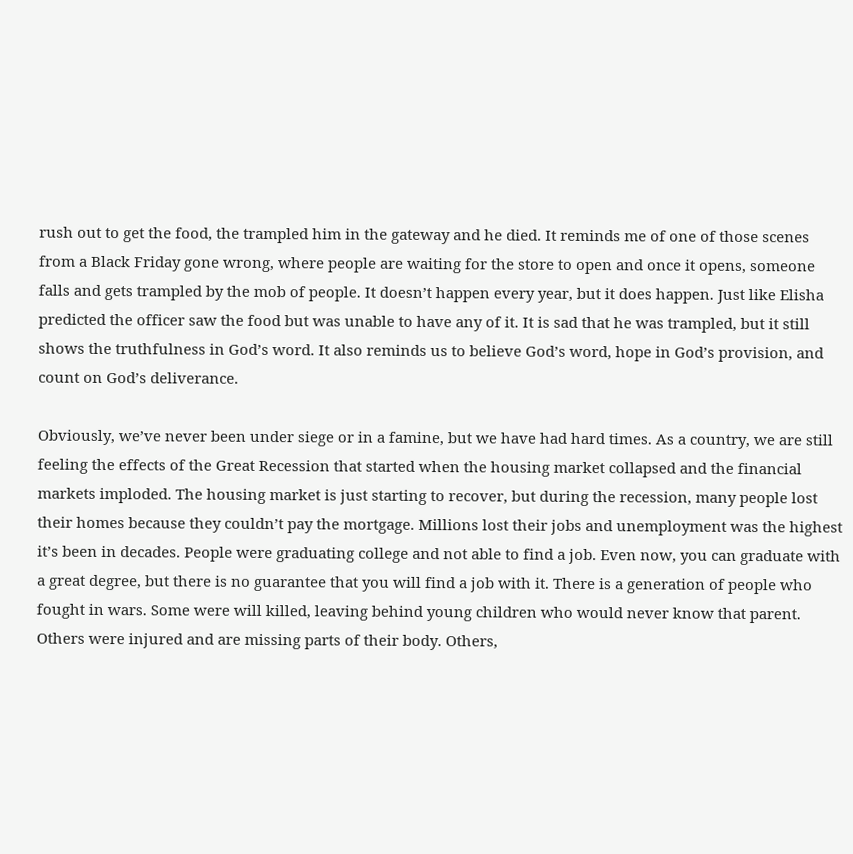rush out to get the food, the trampled him in the gateway and he died. It reminds me of one of those scenes from a Black Friday gone wrong, where people are waiting for the store to open and once it opens, someone falls and gets trampled by the mob of people. It doesn’t happen every year, but it does happen. Just like Elisha predicted the officer saw the food but was unable to have any of it. It is sad that he was trampled, but it still shows the truthfulness in God’s word. It also reminds us to believe God’s word, hope in God’s provision, and count on God’s deliverance.

Obviously, we’ve never been under siege or in a famine, but we have had hard times. As a country, we are still feeling the effects of the Great Recession that started when the housing market collapsed and the financial markets imploded. The housing market is just starting to recover, but during the recession, many people lost their homes because they couldn’t pay the mortgage. Millions lost their jobs and unemployment was the highest it’s been in decades. People were graduating college and not able to find a job. Even now, you can graduate with a great degree, but there is no guarantee that you will find a job with it. There is a generation of people who fought in wars. Some were will killed, leaving behind young children who would never know that parent. Others were injured and are missing parts of their body. Others,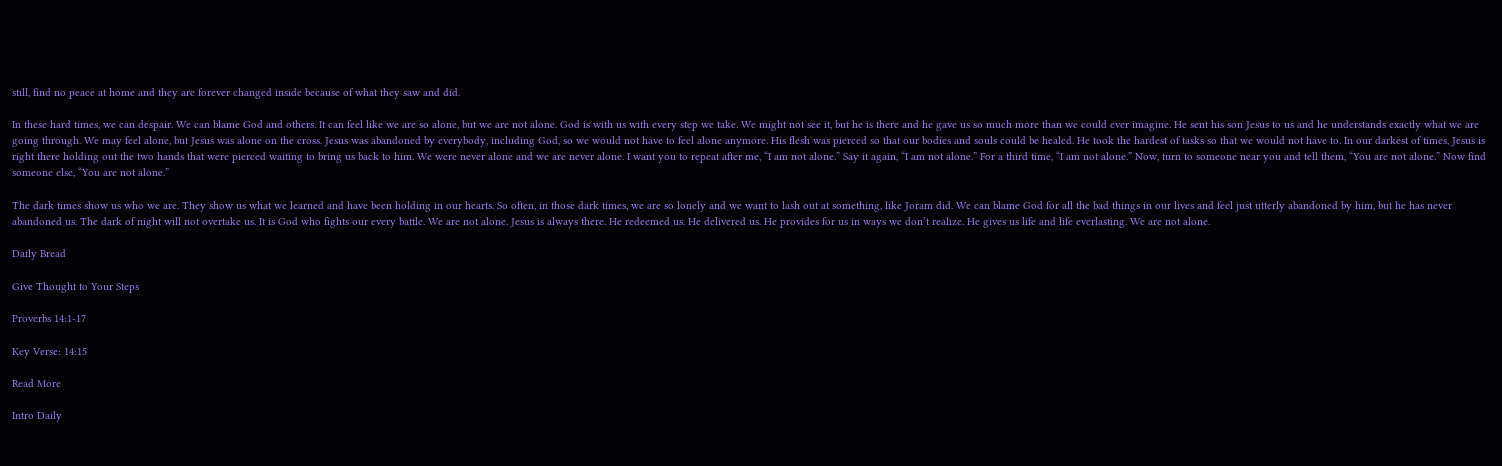still, find no peace at home and they are forever changed inside because of what they saw and did.

In these hard times, we can despair. We can blame God and others. It can feel like we are so alone, but we are not alone. God is with us with every step we take. We might not see it, but he is there and he gave us so much more than we could ever imagine. He sent his son Jesus to us and he understands exactly what we are going through. We may feel alone, but Jesus was alone on the cross. Jesus was abandoned by everybody, including God, so we would not have to feel alone anymore. His flesh was pierced so that our bodies and souls could be healed. He took the hardest of tasks so that we would not have to. In our darkest of times, Jesus is right there holding out the two hands that were pierced waiting to bring us back to him. We were never alone and we are never alone. I want you to repeat after me, “I am not alone.” Say it again, “I am not alone.” For a third time, “I am not alone.” Now, turn to someone near you and tell them, “You are not alone.” Now find someone else, “You are not alone.”

The dark times show us who we are. They show us what we learned and have been holding in our hearts. So often, in those dark times, we are so lonely and we want to lash out at something, like Joram did. We can blame God for all the bad things in our lives and feel just utterly abandoned by him, but he has never abandoned us. The dark of night will not overtake us. It is God who fights our every battle. We are not alone. Jesus is always there. He redeemed us. He delivered us. He provides for us in ways we don’t realize. He gives us life and life everlasting. We are not alone.

Daily Bread

Give Thought to Your Steps

Proverbs 14:1-17

Key Verse: 14:15

Read More

Intro Daily